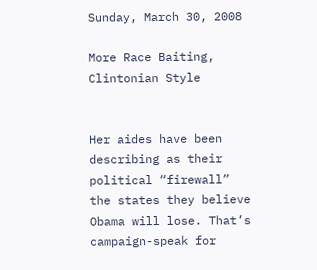Sunday, March 30, 2008

More Race Baiting, Clintonian Style


Her aides have been describing as their political “firewall” the states they believe Obama will lose. That’s campaign-speak for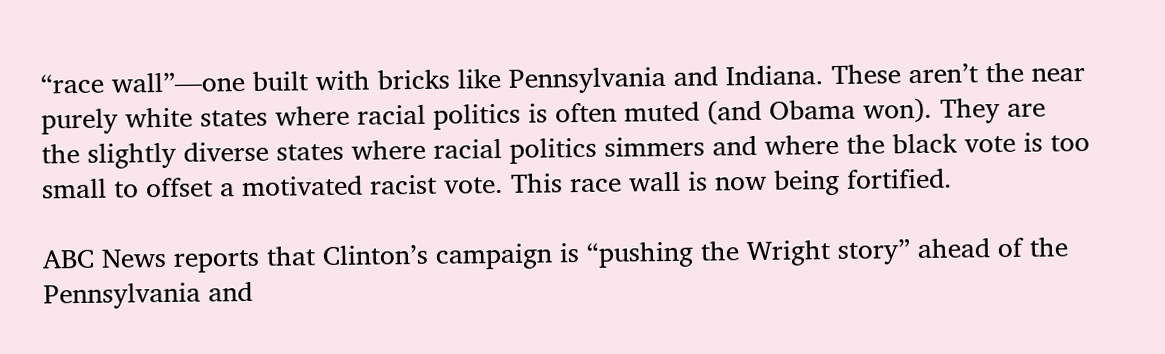“race wall”—one built with bricks like Pennsylvania and Indiana. These aren’t the near purely white states where racial politics is often muted (and Obama won). They are the slightly diverse states where racial politics simmers and where the black vote is too small to offset a motivated racist vote. This race wall is now being fortified.

ABC News reports that Clinton’s campaign is “pushing the Wright story” ahead of the Pennsylvania and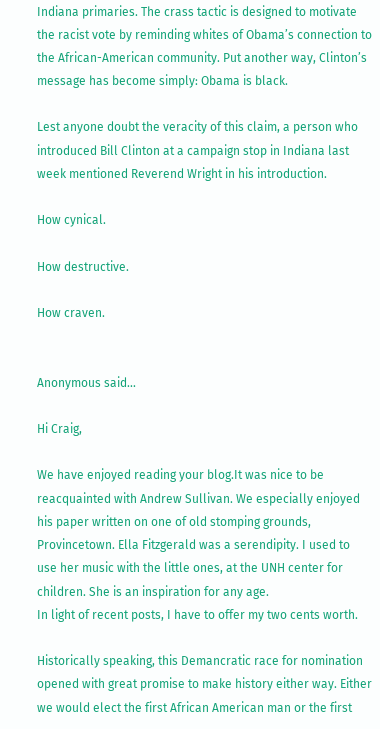Indiana primaries. The crass tactic is designed to motivate the racist vote by reminding whites of Obama’s connection to the African-American community. Put another way, Clinton’s message has become simply: Obama is black.

Lest anyone doubt the veracity of this claim, a person who introduced Bill Clinton at a campaign stop in Indiana last week mentioned Reverend Wright in his introduction.

How cynical.

How destructive.

How craven.


Anonymous said...

Hi Craig,

We have enjoyed reading your blog.It was nice to be reacquainted with Andrew Sullivan. We especially enjoyed his paper written on one of old stomping grounds, Provincetown. Ella Fitzgerald was a serendipity. I used to use her music with the little ones, at the UNH center for children. She is an inspiration for any age.
In light of recent posts, I have to offer my two cents worth.

Historically speaking, this Demancratic race for nomination opened with great promise to make history either way. Either we would elect the first African American man or the first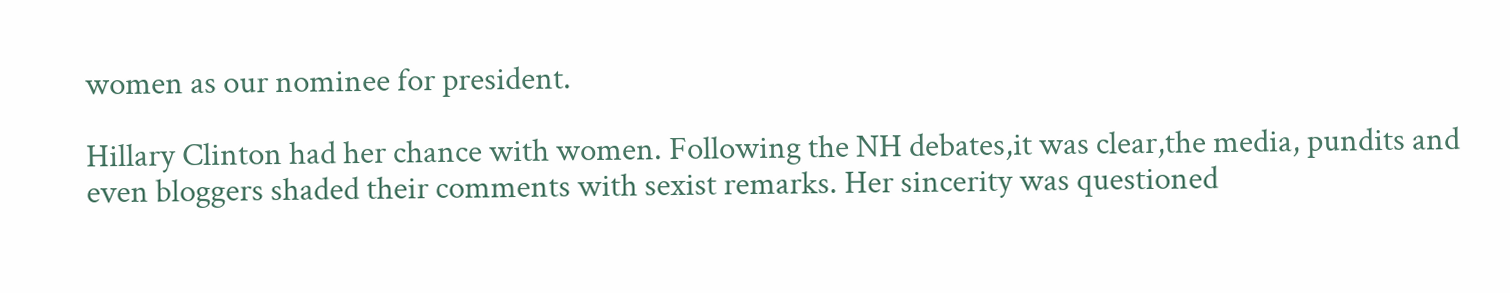women as our nominee for president.

Hillary Clinton had her chance with women. Following the NH debates,it was clear,the media, pundits and even bloggers shaded their comments with sexist remarks. Her sincerity was questioned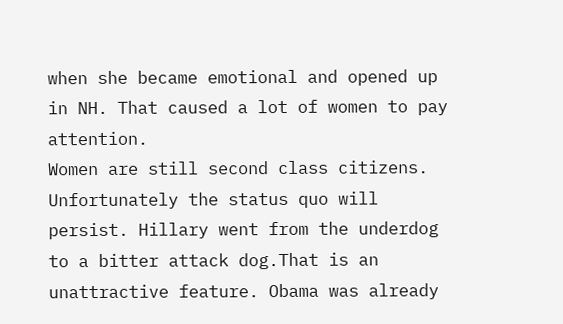when she became emotional and opened up in NH. That caused a lot of women to pay attention.
Women are still second class citizens. Unfortunately the status quo will persist. Hillary went from the underdog to a bitter attack dog.That is an unattractive feature. Obama was already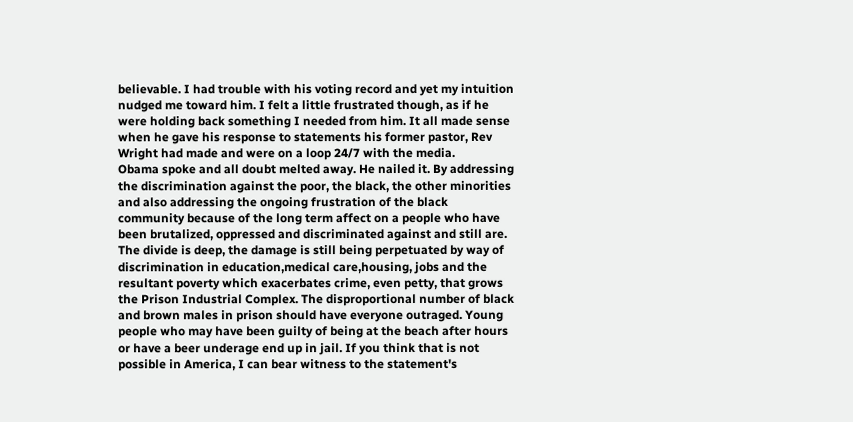believable. I had trouble with his voting record and yet my intuition nudged me toward him. I felt a little frustrated though, as if he were holding back something I needed from him. It all made sense when he gave his response to statements his former pastor, Rev Wright had made and were on a loop 24/7 with the media.
Obama spoke and all doubt melted away. He nailed it. By addressing the discrimination against the poor, the black, the other minorities and also addressing the ongoing frustration of the black community because of the long term affect on a people who have been brutalized, oppressed and discriminated against and still are. The divide is deep, the damage is still being perpetuated by way of discrimination in education,medical care,housing, jobs and the resultant poverty which exacerbates crime, even petty, that grows the Prison Industrial Complex. The disproportional number of black and brown males in prison should have everyone outraged. Young people who may have been guilty of being at the beach after hours or have a beer underage end up in jail. If you think that is not possible in America, I can bear witness to the statement's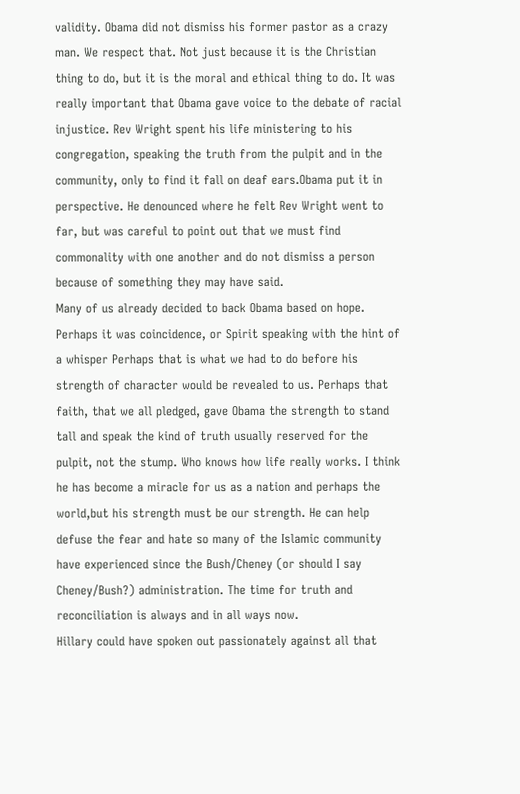validity. Obama did not dismiss his former pastor as a crazy man. We respect that. Not just because it is the Christian thing to do, but it is the moral and ethical thing to do. It was really important that Obama gave voice to the debate of racial injustice. Rev Wright spent his life ministering to his congregation, speaking the truth from the pulpit and in the community, only to find it fall on deaf ears.Obama put it in perspective. He denounced where he felt Rev Wright went to far, but was careful to point out that we must find commonality with one another and do not dismiss a person because of something they may have said.
Many of us already decided to back Obama based on hope. Perhaps it was coincidence, or Spirit speaking with the hint of a whisper Perhaps that is what we had to do before his strength of character would be revealed to us. Perhaps that faith, that we all pledged, gave Obama the strength to stand tall and speak the kind of truth usually reserved for the pulpit, not the stump. Who knows how life really works. I think he has become a miracle for us as a nation and perhaps the world,but his strength must be our strength. He can help defuse the fear and hate so many of the Islamic community have experienced since the Bush/Cheney (or should I say Cheney/Bush?) administration. The time for truth and reconciliation is always and in all ways now.
Hillary could have spoken out passionately against all that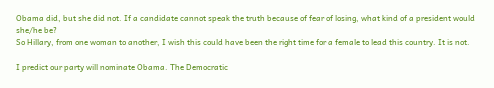Obama did, but she did not. If a candidate cannot speak the truth because of fear of losing, what kind of a president would she/he be?
So Hillary, from one woman to another, I wish this could have been the right time for a female to lead this country. It is not.

I predict our party will nominate Obama. The Democratic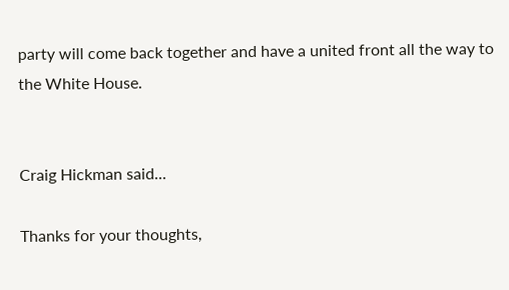party will come back together and have a united front all the way to the White House.


Craig Hickman said...

Thanks for your thoughts,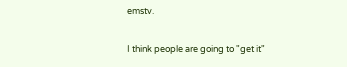emstv.

I think people are going to "get it"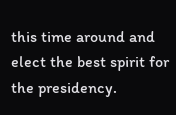this time around and elect the best spirit for the presidency.